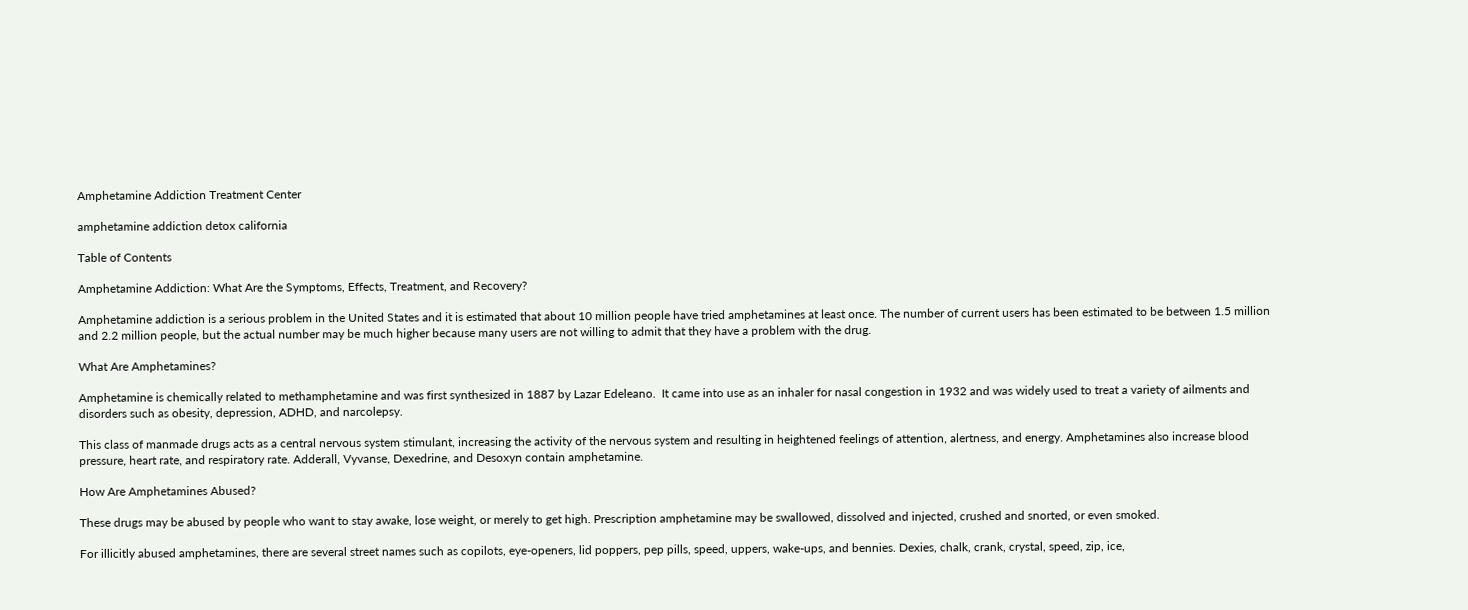Amphetamine Addiction Treatment Center

amphetamine addiction detox california

Table of Contents

Amphetamine Addiction: What Are the Symptoms, Effects, Treatment, and Recovery?

Amphetamine addiction is a serious problem in the United States and it is estimated that about 10 million people have tried amphetamines at least once. The number of current users has been estimated to be between 1.5 million and 2.2 million people, but the actual number may be much higher because many users are not willing to admit that they have a problem with the drug.

What Are Amphetamines?

Amphetamine is chemically related to methamphetamine and was first synthesized in 1887 by Lazar Edeleano.  It came into use as an inhaler for nasal congestion in 1932 and was widely used to treat a variety of ailments and disorders such as obesity, depression, ADHD, and narcolepsy.

This class of manmade drugs acts as a central nervous system stimulant, increasing the activity of the nervous system and resulting in heightened feelings of attention, alertness, and energy. Amphetamines also increase blood pressure, heart rate, and respiratory rate. Adderall, Vyvanse, Dexedrine, and Desoxyn contain amphetamine.

How Are Amphetamines Abused?

These drugs may be abused by people who want to stay awake, lose weight, or merely to get high. Prescription amphetamine may be swallowed, dissolved and injected, crushed and snorted, or even smoked.

For illicitly abused amphetamines, there are several street names such as copilots, eye-openers, lid poppers, pep pills, speed, uppers, wake-ups, and bennies. Dexies, chalk, crank, crystal, speed, zip, ice,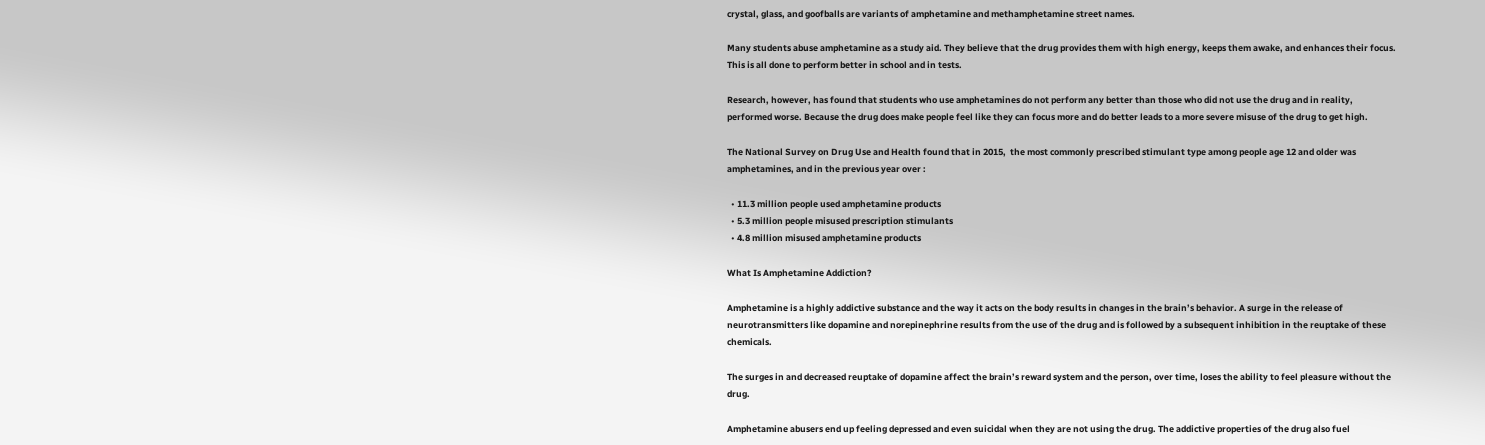crystal, glass, and goofballs are variants of amphetamine and methamphetamine street names.

Many students abuse amphetamine as a study aid. They believe that the drug provides them with high energy, keeps them awake, and enhances their focus. This is all done to perform better in school and in tests.

Research, however, has found that students who use amphetamines do not perform any better than those who did not use the drug and in reality, performed worse. Because the drug does make people feel like they can focus more and do better leads to a more severe misuse of the drug to get high.

The National Survey on Drug Use and Health found that in 2015,  the most commonly prescribed stimulant type among people age 12 and older was amphetamines, and in the previous year over :

  • 11.3 million people used amphetamine products
  • 5.3 million people misused prescription stimulants
  • 4.8 million misused amphetamine products

What Is Amphetamine Addiction?

Amphetamine is a highly addictive substance and the way it acts on the body results in changes in the brain’s behavior. A surge in the release of neurotransmitters like dopamine and norepinephrine results from the use of the drug and is followed by a subsequent inhibition in the reuptake of these chemicals.

The surges in and decreased reuptake of dopamine affect the brain’s reward system and the person, over time, loses the ability to feel pleasure without the drug.

Amphetamine abusers end up feeling depressed and even suicidal when they are not using the drug. The addictive properties of the drug also fuel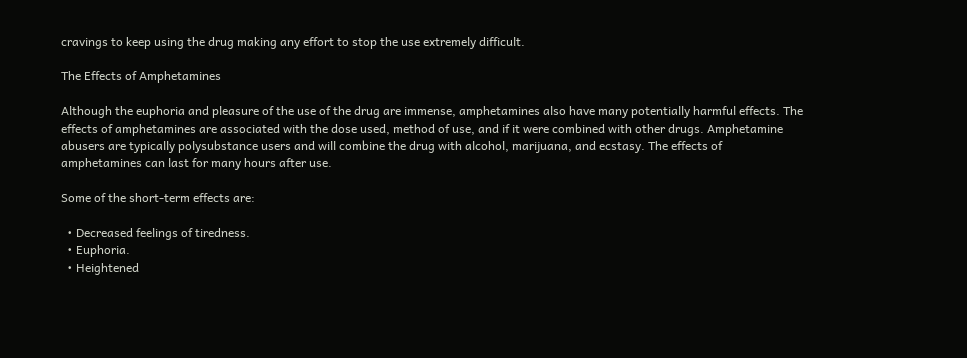cravings to keep using the drug making any effort to stop the use extremely difficult.

The Effects of Amphetamines

Although the euphoria and pleasure of the use of the drug are immense, amphetamines also have many potentially harmful effects. The effects of amphetamines are associated with the dose used, method of use, and if it were combined with other drugs. Amphetamine abusers are typically polysubstance users and will combine the drug with alcohol, marijuana, and ecstasy. The effects of amphetamines can last for many hours after use.

Some of the short-term effects are:

  • Decreased feelings of tiredness.
  • Euphoria.
  • Heightened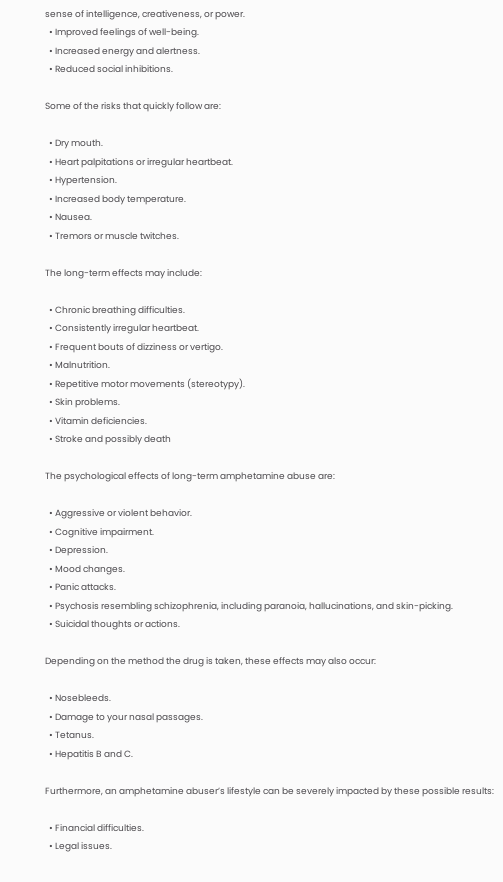sense of intelligence, creativeness, or power.
  • Improved feelings of well-being.
  • Increased energy and alertness.
  • Reduced social inhibitions.

Some of the risks that quickly follow are:

  • Dry mouth.
  • Heart palpitations or irregular heartbeat.
  • Hypertension.
  • Increased body temperature.
  • Nausea.
  • Tremors or muscle twitches.

The long-term effects may include:

  • Chronic breathing difficulties.
  • Consistently irregular heartbeat.
  • Frequent bouts of dizziness or vertigo.
  • Malnutrition.
  • Repetitive motor movements (stereotypy).
  • Skin problems.
  • Vitamin deficiencies.
  • Stroke and possibly death

The psychological effects of long-term amphetamine abuse are:

  • Aggressive or violent behavior.
  • Cognitive impairment.
  • Depression.
  • Mood changes.
  • Panic attacks.
  • Psychosis resembling schizophrenia, including paranoia, hallucinations, and skin-picking.
  • Suicidal thoughts or actions.

Depending on the method the drug is taken, these effects may also occur:

  • Nosebleeds.
  • Damage to your nasal passages.
  • Tetanus.
  • Hepatitis B and C.

Furthermore, an amphetamine abuser’s lifestyle can be severely impacted by these possible results:

  • Financial difficulties.
  • Legal issues.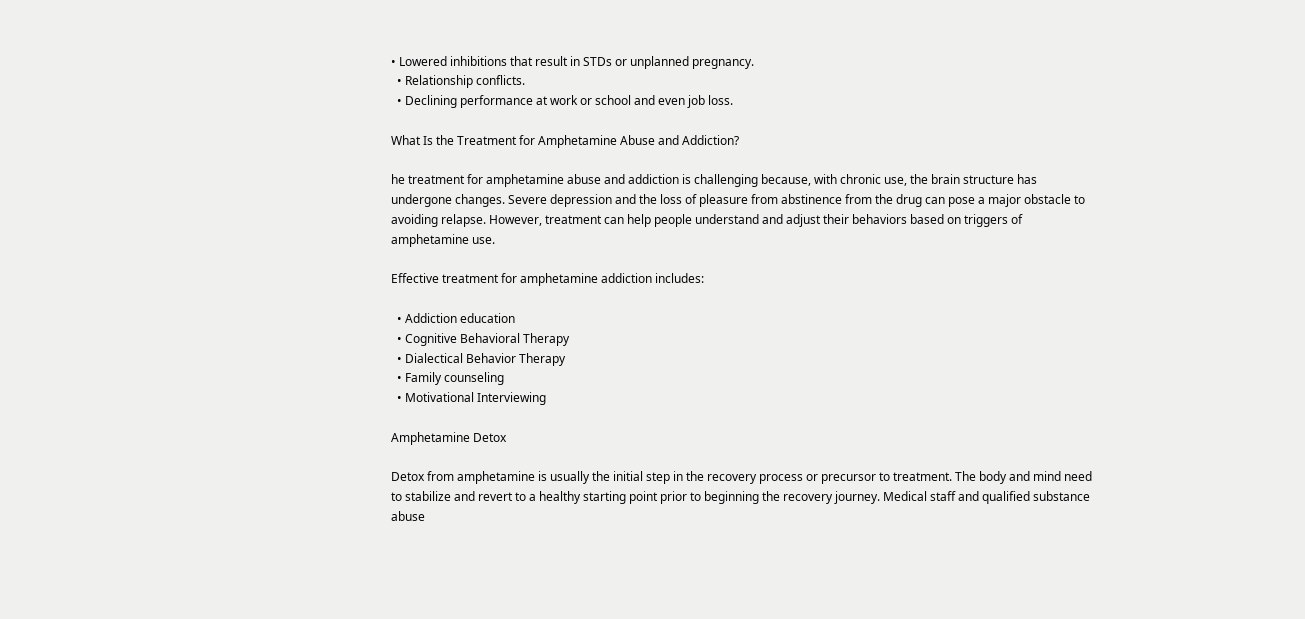• Lowered inhibitions that result in STDs or unplanned pregnancy.
  • Relationship conflicts.
  • Declining performance at work or school and even job loss.

What Is the Treatment for Amphetamine Abuse and Addiction?

he treatment for amphetamine abuse and addiction is challenging because, with chronic use, the brain structure has undergone changes. Severe depression and the loss of pleasure from abstinence from the drug can pose a major obstacle to avoiding relapse. However, treatment can help people understand and adjust their behaviors based on triggers of amphetamine use.

Effective treatment for amphetamine addiction includes:

  • Addiction education
  • Cognitive Behavioral Therapy
  • Dialectical Behavior Therapy
  • Family counseling
  • Motivational Interviewing

Amphetamine Detox

Detox from amphetamine is usually the initial step in the recovery process or precursor to treatment. The body and mind need to stabilize and revert to a healthy starting point prior to beginning the recovery journey. Medical staff and qualified substance abuse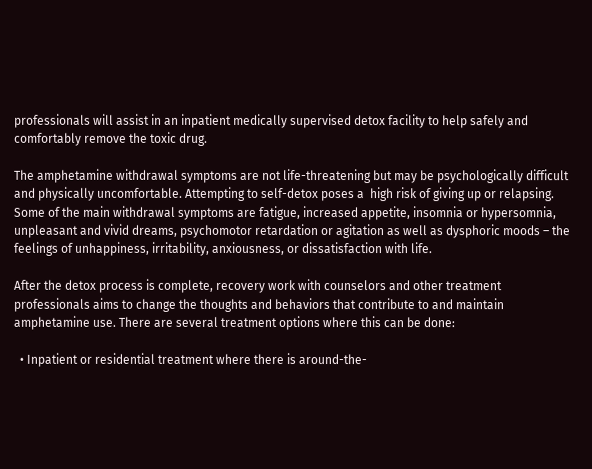professionals will assist in an inpatient medically supervised detox facility to help safely and comfortably remove the toxic drug.

The amphetamine withdrawal symptoms are not life-threatening but may be psychologically difficult and physically uncomfortable. Attempting to self-detox poses a  high risk of giving up or relapsing. Some of the main withdrawal symptoms are fatigue, increased appetite, insomnia or hypersomnia, unpleasant and vivid dreams, psychomotor retardation or agitation as well as dysphoric moods – the feelings of unhappiness, irritability, anxiousness, or dissatisfaction with life.

After the detox process is complete, recovery work with counselors and other treatment professionals aims to change the thoughts and behaviors that contribute to and maintain amphetamine use. There are several treatment options where this can be done:

  • Inpatient or residential treatment where there is around-the-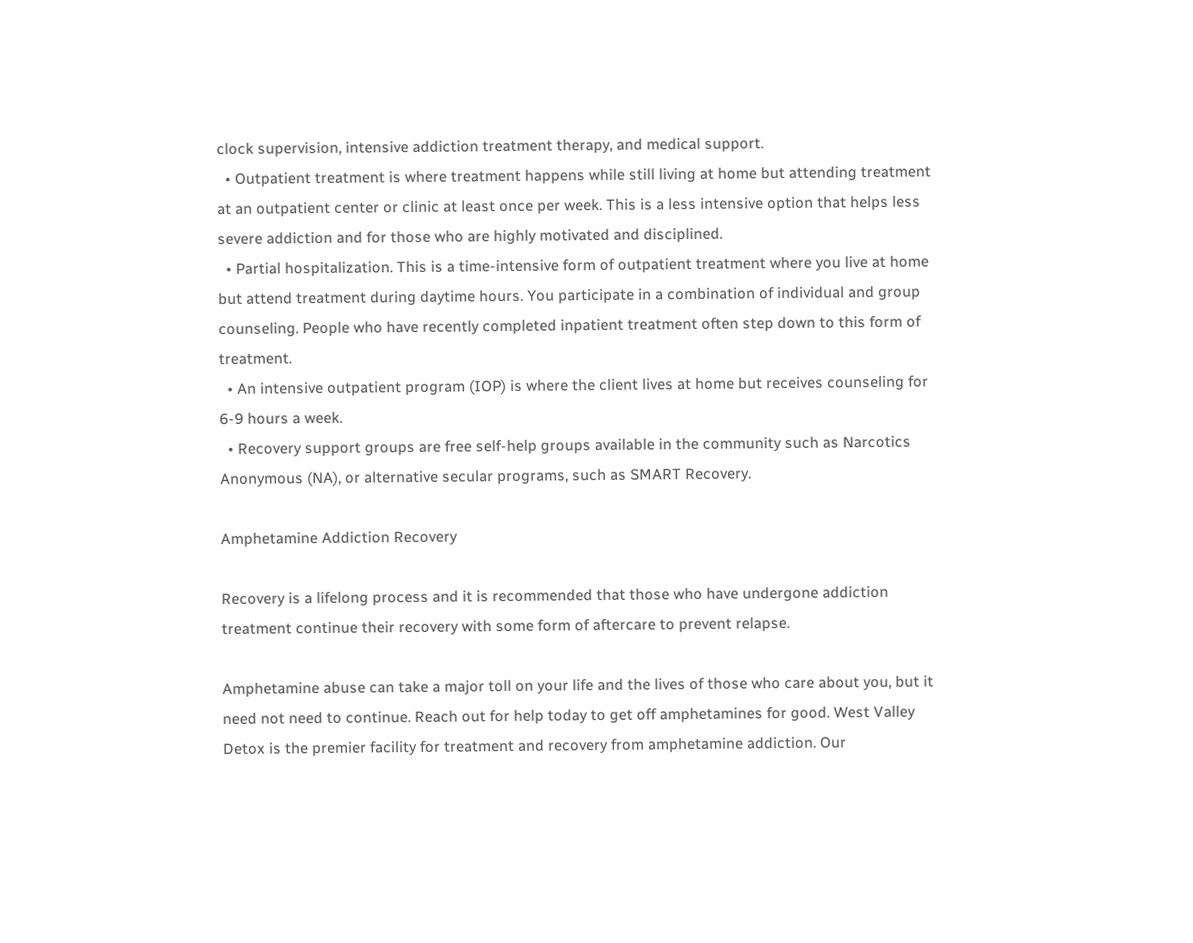clock supervision, intensive addiction treatment therapy, and medical support.
  • Outpatient treatment is where treatment happens while still living at home but attending treatment at an outpatient center or clinic at least once per week. This is a less intensive option that helps less severe addiction and for those who are highly motivated and disciplined.
  • Partial hospitalization. This is a time-intensive form of outpatient treatment where you live at home but attend treatment during daytime hours. You participate in a combination of individual and group counseling. People who have recently completed inpatient treatment often step down to this form of treatment.
  • An intensive outpatient program (IOP) is where the client lives at home but receives counseling for 6-9 hours a week.
  • Recovery support groups are free self-help groups available in the community such as Narcotics Anonymous (NA), or alternative secular programs, such as SMART Recovery.

Amphetamine Addiction Recovery

Recovery is a lifelong process and it is recommended that those who have undergone addiction treatment continue their recovery with some form of aftercare to prevent relapse.

Amphetamine abuse can take a major toll on your life and the lives of those who care about you, but it need not need to continue. Reach out for help today to get off amphetamines for good. West Valley Detox is the premier facility for treatment and recovery from amphetamine addiction. Our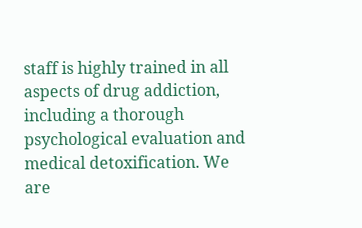staff is highly trained in all aspects of drug addiction, including a thorough psychological evaluation and medical detoxification. We are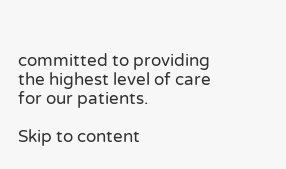committed to providing the highest level of care for our patients.

Skip to content